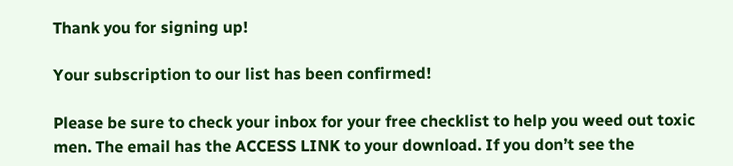Thank you for signing up!

Your subscription to our list has been confirmed!

Please be sure to check your inbox for your free checklist to help you weed out toxic men. The email has the ACCESS LINK to your download. If you don’t see the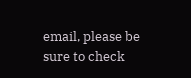email, please be sure to check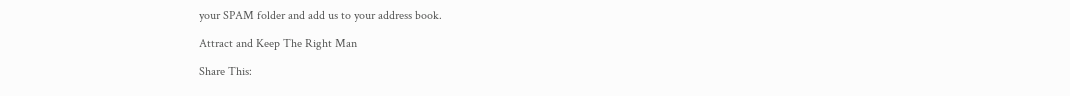your SPAM folder and add us to your address book.

Attract and Keep The Right Man

Share This: